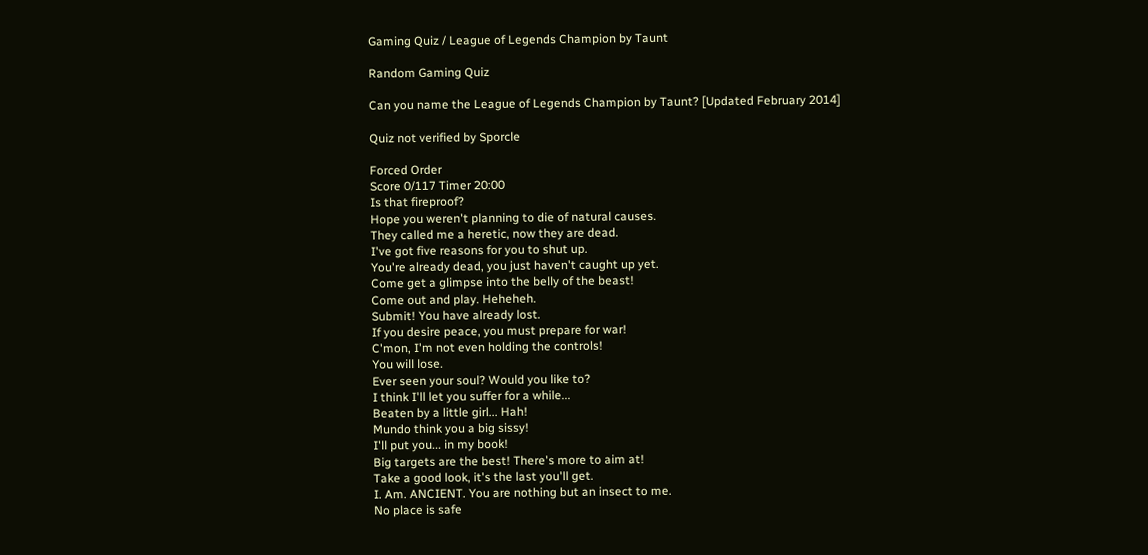Gaming Quiz / League of Legends Champion by Taunt

Random Gaming Quiz

Can you name the League of Legends Champion by Taunt? [Updated February 2014]

Quiz not verified by Sporcle

Forced Order
Score 0/117 Timer 20:00
Is that fireproof?
Hope you weren't planning to die of natural causes.
They called me a heretic, now they are dead.
I've got five reasons for you to shut up.
You're already dead, you just haven't caught up yet.
Come get a glimpse into the belly of the beast!
Come out and play. Heheheh.
Submit! You have already lost.
If you desire peace, you must prepare for war!
C'mon, I'm not even holding the controls!
You will lose.
Ever seen your soul? Would you like to?
I think I'll let you suffer for a while...
Beaten by a little girl... Hah!
Mundo think you a big sissy!
I'll put you... in my book!
Big targets are the best! There's more to aim at!
Take a good look, it's the last you'll get.
I. Am. ANCIENT. You are nothing but an insect to me.
No place is safe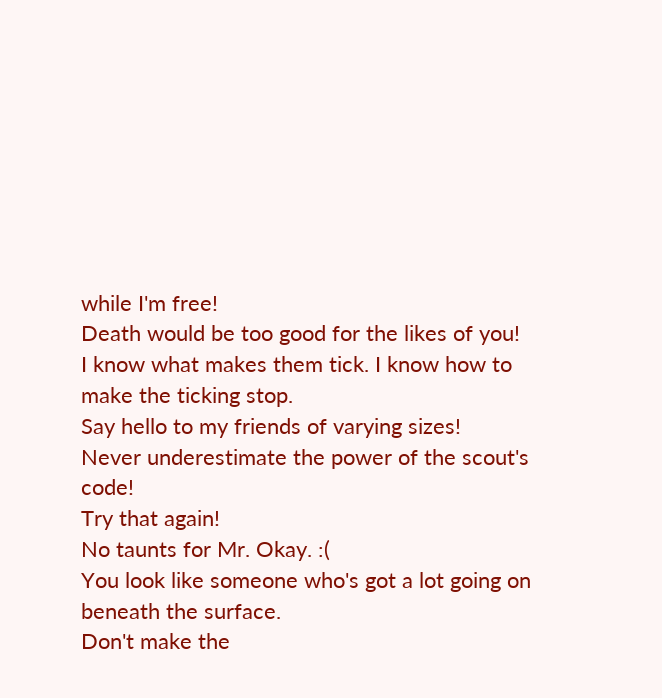while I'm free!
Death would be too good for the likes of you!
I know what makes them tick. I know how to make the ticking stop.
Say hello to my friends of varying sizes!
Never underestimate the power of the scout's code!
Try that again!
No taunts for Mr. Okay. :(
You look like someone who's got a lot going on beneath the surface.
Don't make the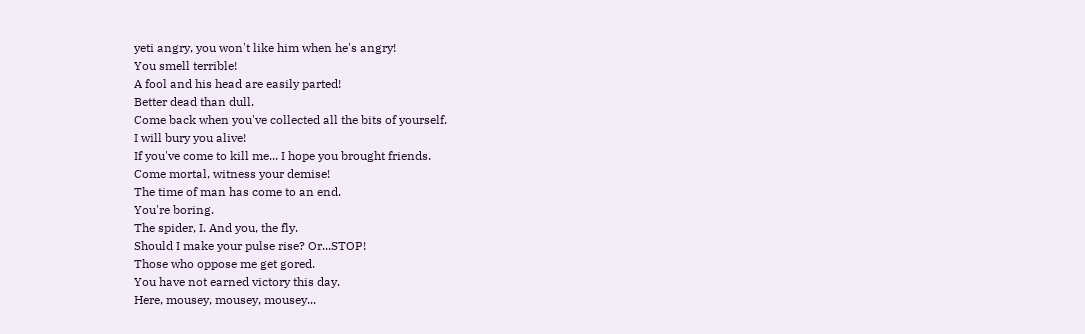yeti angry, you won't like him when he's angry!
You smell terrible!
A fool and his head are easily parted!
Better dead than dull.
Come back when you've collected all the bits of yourself.
I will bury you alive!
If you've come to kill me... I hope you brought friends.
Come mortal, witness your demise!
The time of man has come to an end.
You're boring.
The spider, I. And you, the fly.
Should I make your pulse rise? Or...STOP!
Those who oppose me get gored.
You have not earned victory this day.
Here, mousey, mousey, mousey...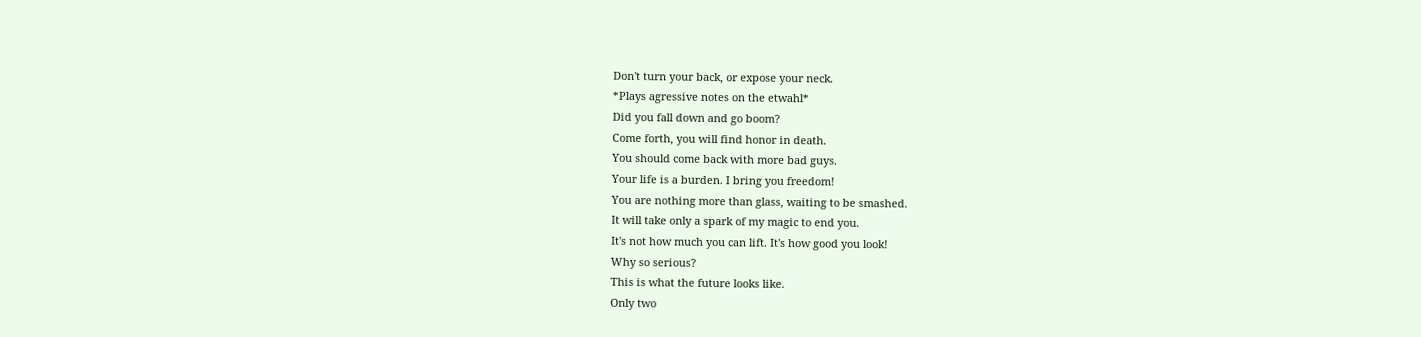Don't turn your back, or expose your neck.
*Plays agressive notes on the etwahl*
Did you fall down and go boom?
Come forth, you will find honor in death.
You should come back with more bad guys.
Your life is a burden. I bring you freedom!
You are nothing more than glass, waiting to be smashed.
It will take only a spark of my magic to end you.
It's not how much you can lift. It's how good you look!
Why so serious?
This is what the future looks like.
Only two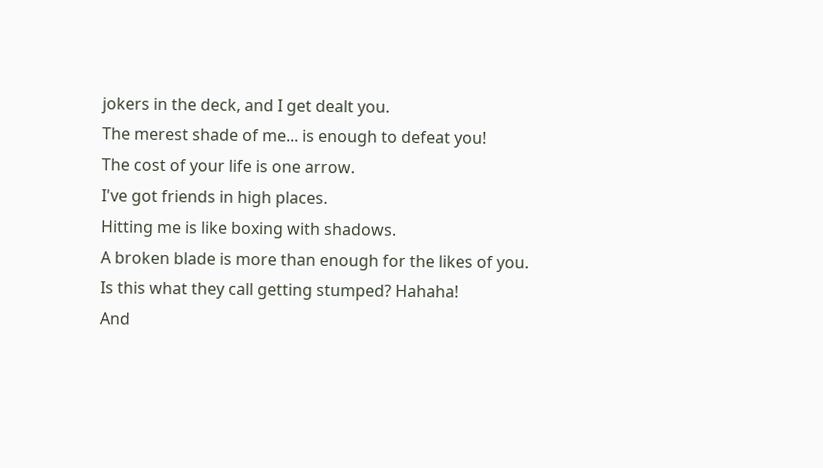jokers in the deck, and I get dealt you.
The merest shade of me... is enough to defeat you!
The cost of your life is one arrow.
I've got friends in high places.
Hitting me is like boxing with shadows.
A broken blade is more than enough for the likes of you.
Is this what they call getting stumped? Hahaha!
And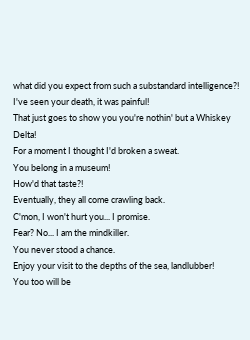what did you expect from such a substandard intelligence?!
I've seen your death, it was painful!
That just goes to show you you're nothin' but a Whiskey Delta!
For a moment I thought I'd broken a sweat.
You belong in a museum!
How'd that taste?!
Eventually, they all come crawling back.
C'mon, I won't hurt you... I promise.
Fear? No... I am the mindkiller.
You never stood a chance.
Enjoy your visit to the depths of the sea, landlubber!
You too will be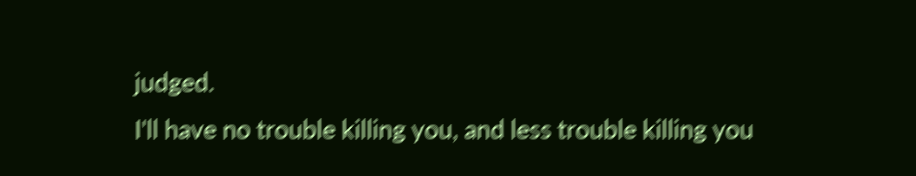judged.
I'll have no trouble killing you, and less trouble killing you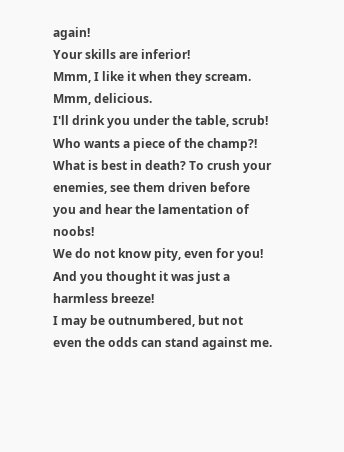again!
Your skills are inferior!
Mmm, I like it when they scream.
Mmm, delicious.
I'll drink you under the table, scrub!
Who wants a piece of the champ?!
What is best in death? To crush your enemies, see them driven before you and hear the lamentation of noobs!
We do not know pity, even for you!
And you thought it was just a harmless breeze!
I may be outnumbered, but not even the odds can stand against me.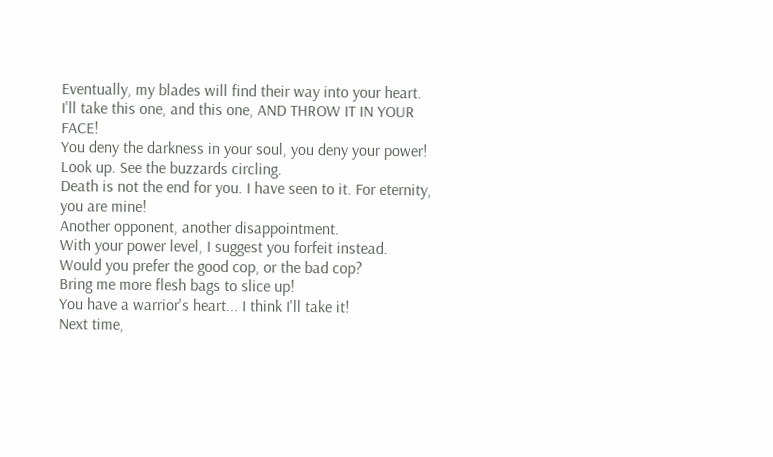Eventually, my blades will find their way into your heart.
I'll take this one, and this one, AND THROW IT IN YOUR FACE!
You deny the darkness in your soul, you deny your power!
Look up. See the buzzards circling.
Death is not the end for you. I have seen to it. For eternity, you are mine!
Another opponent, another disappointment.
With your power level, I suggest you forfeit instead.
Would you prefer the good cop, or the bad cop?
Bring me more flesh bags to slice up!
You have a warrior's heart... I think I'll take it!
Next time,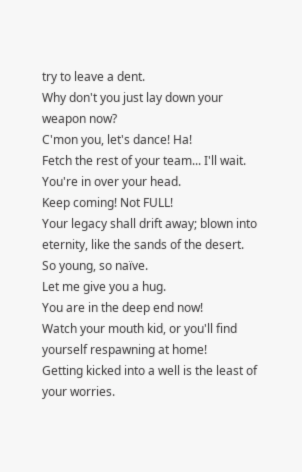try to leave a dent.
Why don't you just lay down your weapon now?
C'mon you, let's dance! Ha!
Fetch the rest of your team... I'll wait.
You're in over your head.
Keep coming! Not FULL!
Your legacy shall drift away; blown into eternity, like the sands of the desert.
So young, so naïve.
Let me give you a hug.
You are in the deep end now!
Watch your mouth kid, or you'll find yourself respawning at home!
Getting kicked into a well is the least of your worries.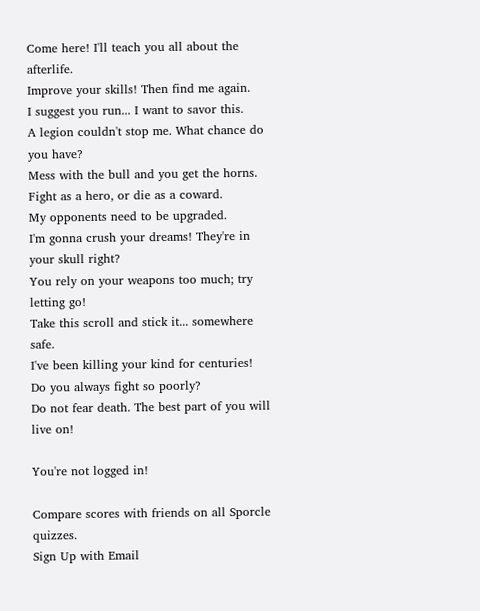Come here! I'll teach you all about the afterlife.
Improve your skills! Then find me again.
I suggest you run... I want to savor this.
A legion couldn't stop me. What chance do you have?
Mess with the bull and you get the horns.
Fight as a hero, or die as a coward.
My opponents need to be upgraded.
I'm gonna crush your dreams! They're in your skull right?
You rely on your weapons too much; try letting go!
Take this scroll and stick it... somewhere safe.
I've been killing your kind for centuries!
Do you always fight so poorly?
Do not fear death. The best part of you will live on!

You're not logged in!

Compare scores with friends on all Sporcle quizzes.
Sign Up with Email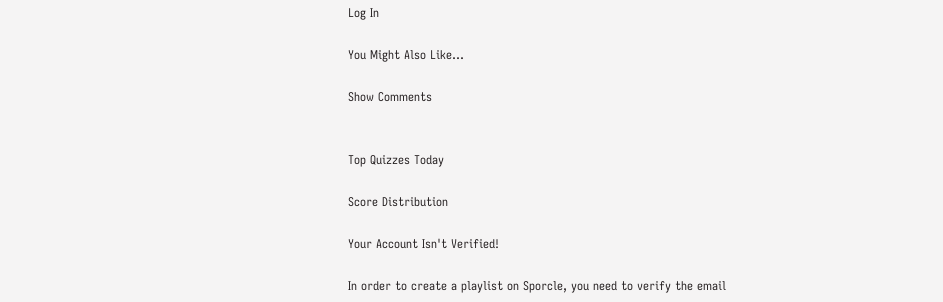Log In

You Might Also Like...

Show Comments


Top Quizzes Today

Score Distribution

Your Account Isn't Verified!

In order to create a playlist on Sporcle, you need to verify the email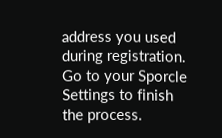address you used during registration. Go to your Sporcle Settings to finish the process.